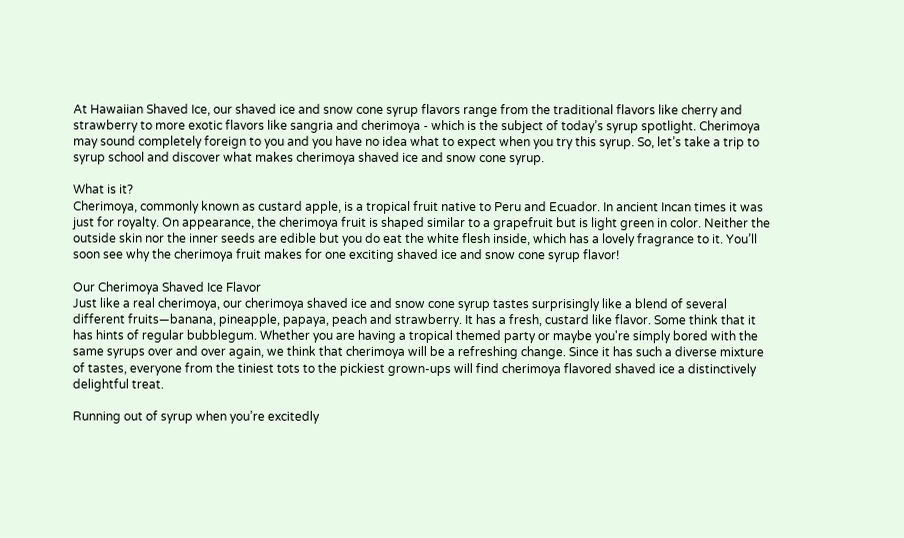At Hawaiian Shaved Ice, our shaved ice and snow cone syrup flavors range from the traditional flavors like cherry and strawberry to more exotic flavors like sangria and cherimoya - which is the subject of today’s syrup spotlight. Cherimoya may sound completely foreign to you and you have no idea what to expect when you try this syrup. So, let’s take a trip to syrup school and discover what makes cherimoya shaved ice and snow cone syrup.

What is it?
Cherimoya, commonly known as custard apple, is a tropical fruit native to Peru and Ecuador. In ancient Incan times it was just for royalty. On appearance, the cherimoya fruit is shaped similar to a grapefruit but is light green in color. Neither the outside skin nor the inner seeds are edible but you do eat the white flesh inside, which has a lovely fragrance to it. You’ll soon see why the cherimoya fruit makes for one exciting shaved ice and snow cone syrup flavor!

Our Cherimoya Shaved Ice Flavor
Just like a real cherimoya, our cherimoya shaved ice and snow cone syrup tastes surprisingly like a blend of several different fruits—banana, pineapple, papaya, peach and strawberry. It has a fresh, custard like flavor. Some think that it has hints of regular bubblegum. Whether you are having a tropical themed party or maybe you're simply bored with the same syrups over and over again, we think that cherimoya will be a refreshing change. Since it has such a diverse mixture of tastes, everyone from the tiniest tots to the pickiest grown-ups will find cherimoya flavored shaved ice a distinctively delightful treat.

Running out of syrup when you’re excitedly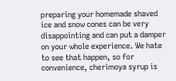preparing your homemade shaved ice and snow cones can be very disappointing and can put a damper on your whole experience. We hate to see that happen, so for convenience, cherimoya syrup is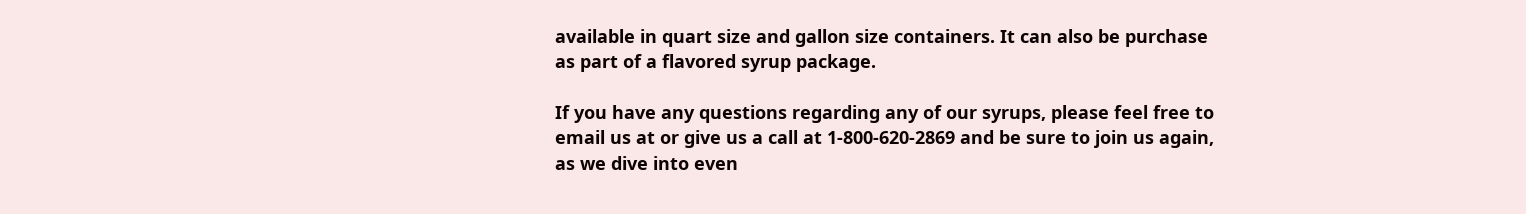available in quart size and gallon size containers. It can also be purchase as part of a flavored syrup package.

If you have any questions regarding any of our syrups, please feel free to email us at or give us a call at 1-800-620-2869 and be sure to join us again, as we dive into even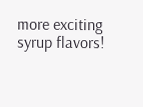more exciting syrup flavors!